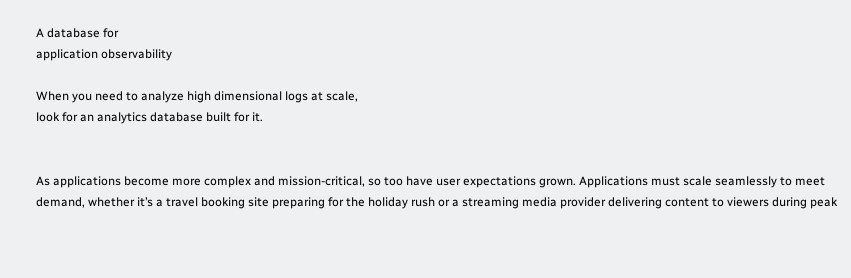A database for
application observability

When you need to analyze high dimensional logs at scale,
look for an analytics database built for it.


As applications become more complex and mission-critical, so too have user expectations grown. Applications must scale seamlessly to meet demand, whether it’s a travel booking site preparing for the holiday rush or a streaming media provider delivering content to viewers during peak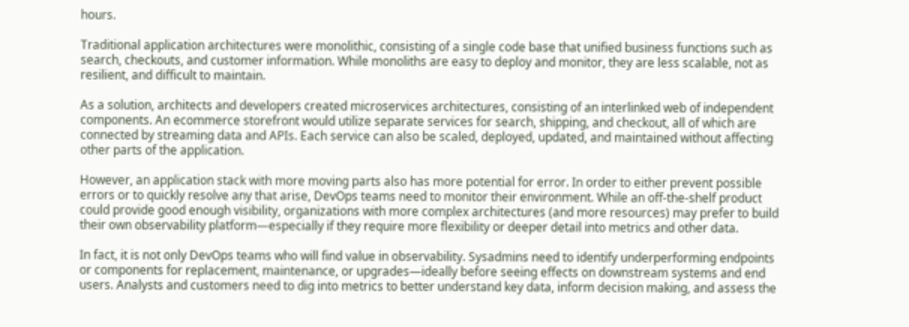hours.

Traditional application architectures were monolithic, consisting of a single code base that unified business functions such as search, checkouts, and customer information. While monoliths are easy to deploy and monitor, they are less scalable, not as resilient, and difficult to maintain.

As a solution, architects and developers created microservices architectures, consisting of an interlinked web of independent components. An ecommerce storefront would utilize separate services for search, shipping, and checkout, all of which are connected by streaming data and APIs. Each service can also be scaled, deployed, updated, and maintained without affecting other parts of the application.

However, an application stack with more moving parts also has more potential for error. In order to either prevent possible errors or to quickly resolve any that arise, DevOps teams need to monitor their environment. While an off-the-shelf product could provide good enough visibility, organizations with more complex architectures (and more resources) may prefer to build their own observability platform—especially if they require more flexibility or deeper detail into metrics and other data.

In fact, it is not only DevOps teams who will find value in observability. Sysadmins need to identify underperforming endpoints or components for replacement, maintenance, or upgrades—ideally before seeing effects on downstream systems and end users. Analysts and customers need to dig into metrics to better understand key data, inform decision making, and assess the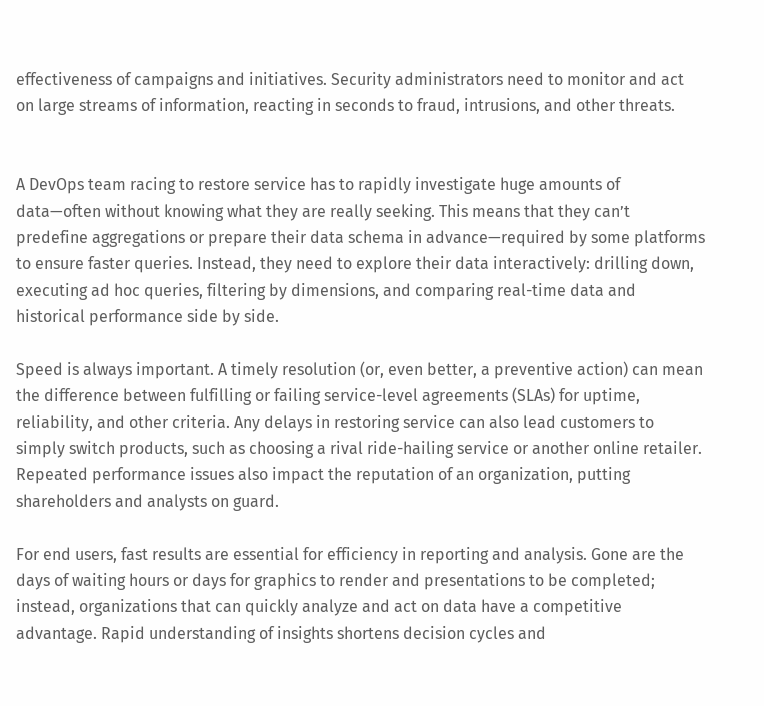effectiveness of campaigns and initiatives. Security administrators need to monitor and act on large streams of information, reacting in seconds to fraud, intrusions, and other threats.


A DevOps team racing to restore service has to rapidly investigate huge amounts of data—often without knowing what they are really seeking. This means that they can’t predefine aggregations or prepare their data schema in advance—required by some platforms to ensure faster queries. Instead, they need to explore their data interactively: drilling down, executing ad hoc queries, filtering by dimensions, and comparing real-time data and historical performance side by side.

Speed is always important. A timely resolution (or, even better, a preventive action) can mean the difference between fulfilling or failing service-level agreements (SLAs) for uptime, reliability, and other criteria. Any delays in restoring service can also lead customers to simply switch products, such as choosing a rival ride-hailing service or another online retailer. Repeated performance issues also impact the reputation of an organization, putting shareholders and analysts on guard.

For end users, fast results are essential for efficiency in reporting and analysis. Gone are the days of waiting hours or days for graphics to render and presentations to be completed; instead, organizations that can quickly analyze and act on data have a competitive advantage. Rapid understanding of insights shortens decision cycles and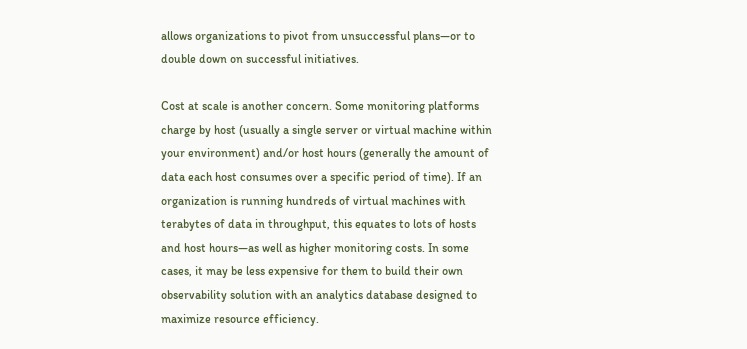allows organizations to pivot from unsuccessful plans—or to double down on successful initiatives.

Cost at scale is another concern. Some monitoring platforms charge by host (usually a single server or virtual machine within your environment) and/or host hours (generally the amount of data each host consumes over a specific period of time). If an organization is running hundreds of virtual machines with terabytes of data in throughput, this equates to lots of hosts and host hours—as well as higher monitoring costs. In some cases, it may be less expensive for them to build their own observability solution with an analytics database designed to maximize resource efficiency.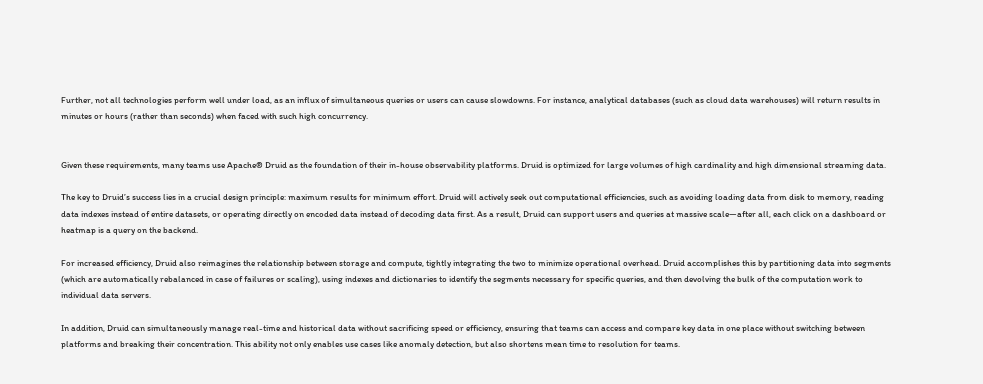Further, not all technologies perform well under load, as an influx of simultaneous queries or users can cause slowdowns. For instance, analytical databases (such as cloud data warehouses) will return results in minutes or hours (rather than seconds) when faced with such high concurrency.


Given these requirements, many teams use Apache® Druid as the foundation of their in-house observability platforms. Druid is optimized for large volumes of high cardinality and high dimensional streaming data.

The key to Druid’s success lies in a crucial design principle: maximum results for minimum effort. Druid will actively seek out computational efficiencies, such as avoiding loading data from disk to memory, reading data indexes instead of entire datasets, or operating directly on encoded data instead of decoding data first. As a result, Druid can support users and queries at massive scale—after all, each click on a dashboard or heatmap is a query on the backend.

For increased efficiency, Druid also reimagines the relationship between storage and compute, tightly integrating the two to minimize operational overhead. Druid accomplishes this by partitioning data into segments (which are automatically rebalanced in case of failures or scaling), using indexes and dictionaries to identify the segments necessary for specific queries, and then devolving the bulk of the computation work to individual data servers.

In addition, Druid can simultaneously manage real-time and historical data without sacrificing speed or efficiency, ensuring that teams can access and compare key data in one place without switching between platforms and breaking their concentration. This ability not only enables use cases like anomaly detection, but also shortens mean time to resolution for teams.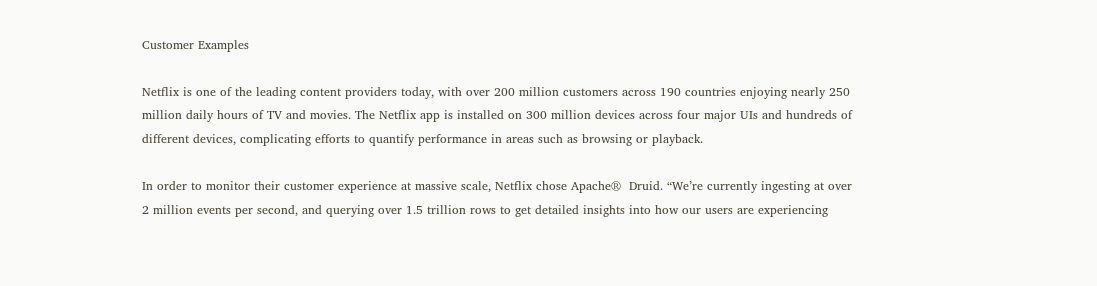Customer Examples

Netflix is one of the leading content providers today, with over 200 million customers across 190 countries enjoying nearly 250 million daily hours of TV and movies. The Netflix app is installed on 300 million devices across four major UIs and hundreds of different devices, complicating efforts to quantify performance in areas such as browsing or playback.

In order to monitor their customer experience at massive scale, Netflix chose Apache®  Druid. “We’re currently ingesting at over 2 million events per second, and querying over 1.5 trillion rows to get detailed insights into how our users are experiencing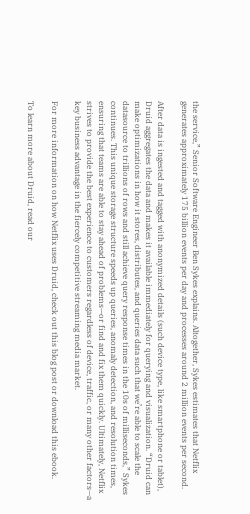the service,” Senior Software Engineer Ben Sykes explains. Altogether, Sykes estimates that Netflix generates approximately 175 billion events per day and processes around 2 million events per second.

After data is ingested and tagged with anonymized details (such device type, like smartphone or tablet), Druid aggregates the data and makes it available immediately for querying and visualization. “Druid can make optimizations in how it stores, distributes, and queries data such that we’re able to scale the datasource to trillions of rows and still achieve query response times in the 10s of milliseconds,” Sykes continues. This unique storage structure speeds up queries, anomaly detection, and resolution times, ensuring that teams are able to stay ahead of problems—or find and fix them quickly. Ultimately, Netflix strives to provide the best experience to customers regardless of device, traffic, or many other factors—a key business advantage in the fiercely competitive streaming media market.

For more information on how Netflix uses Druid, check out this blog post or download this ebook.

To learn more about Druid, read our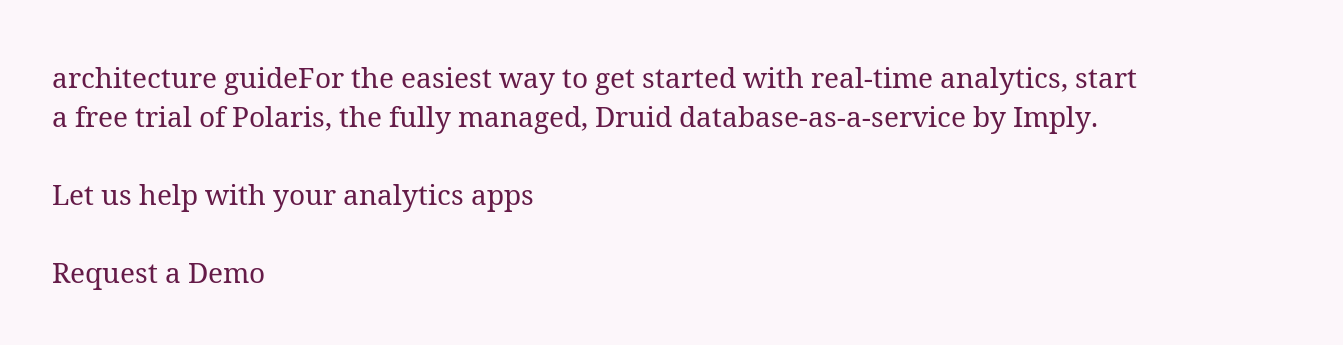architecture guideFor the easiest way to get started with real-time analytics, start a free trial of Polaris, the fully managed, Druid database-as-a-service by Imply.

Let us help with your analytics apps

Request a Demo